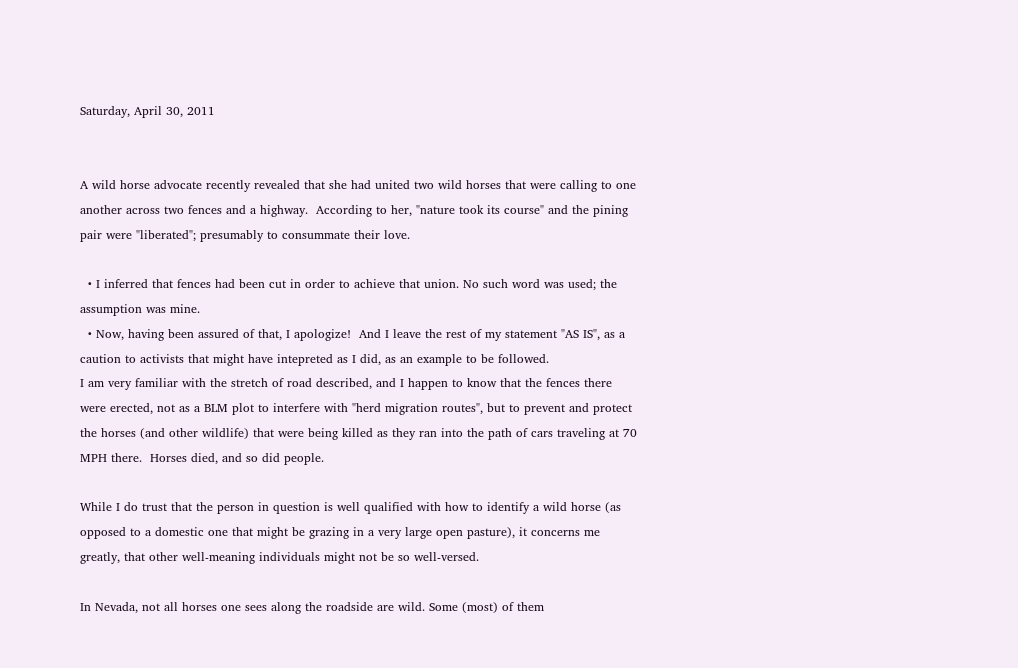Saturday, April 30, 2011


A wild horse advocate recently revealed that she had united two wild horses that were calling to one another across two fences and a highway.  According to her, "nature took its course" and the pining pair were "liberated"; presumably to consummate their love.

  • I inferred that fences had been cut in order to achieve that union. No such word was used; the assumption was mine.
  • Now, having been assured of that, I apologize!  And I leave the rest of my statement "AS IS", as a caution to activists that might have intepreted as I did, as an example to be followed.
I am very familiar with the stretch of road described, and I happen to know that the fences there were erected, not as a BLM plot to interfere with "herd migration routes", but to prevent and protect the horses (and other wildlife) that were being killed as they ran into the path of cars traveling at 70 MPH there.  Horses died, and so did people.

While I do trust that the person in question is well qualified with how to identify a wild horse (as opposed to a domestic one that might be grazing in a very large open pasture), it concerns me greatly, that other well-meaning individuals might not be so well-versed.

In Nevada, not all horses one sees along the roadside are wild. Some (most) of them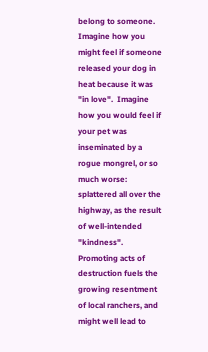belong to someone.  Imagine how you might feel if someone released your dog in heat because it was "in love".  Imagine how you would feel if your pet was inseminated by a rogue mongrel, or so much worse: splattered all over the highway, as the result of well-intended "kindness".
Promoting acts of destruction fuels the growing resentment of local ranchers, and might well lead to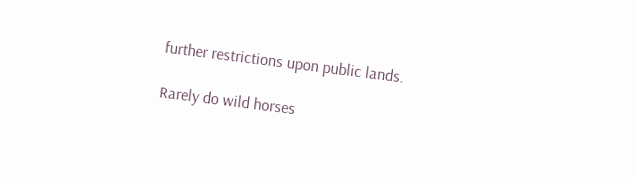further restrictions upon public lands.

Rarely do wild horses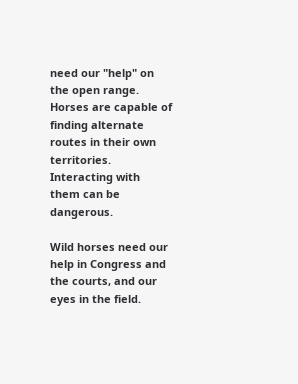need our "help" on the open range. Horses are capable of finding alternate routes in their own territories. Interacting with them can be dangerous.

Wild horses need our help in Congress and the courts, and our eyes in the field.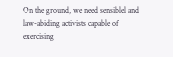On the ground, we need sensiblel and law-abiding activists capable of exercising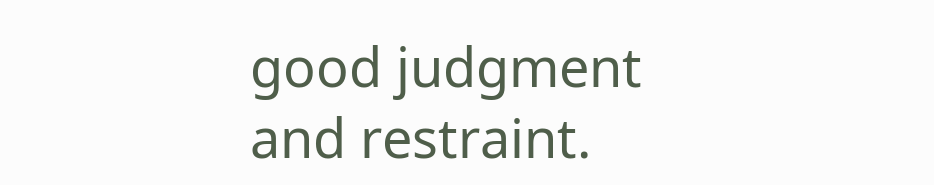good judgment and restraint.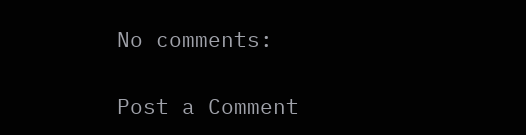No comments:

Post a Comment